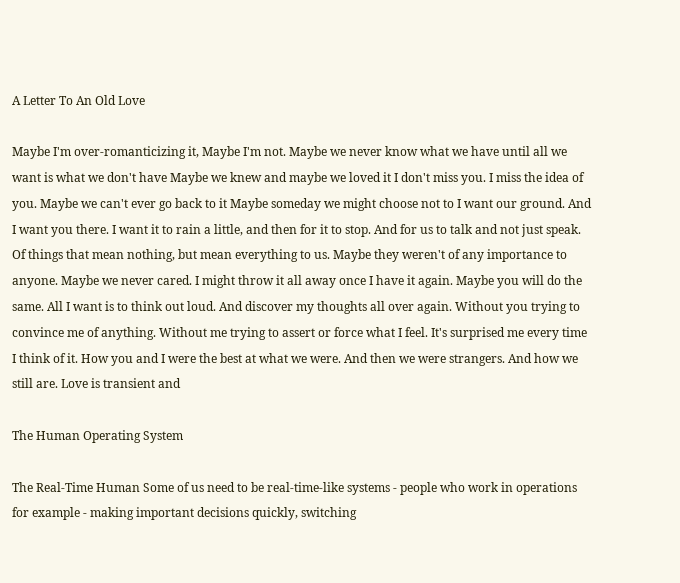A Letter To An Old Love

Maybe I'm over-romanticizing it, Maybe I'm not. Maybe we never know what we have until all we want is what we don't have Maybe we knew and maybe we loved it I don't miss you. I miss the idea of you. Maybe we can't ever go back to it Maybe someday we might choose not to I want our ground. And I want you there. I want it to rain a little, and then for it to stop. And for us to talk and not just speak. Of things that mean nothing, but mean everything to us. Maybe they weren't of any importance to anyone. Maybe we never cared. I might throw it all away once I have it again. Maybe you will do the same. All I want is to think out loud. And discover my thoughts all over again. Without you trying to convince me of anything. Without me trying to assert or force what I feel. It's surprised me every time I think of it. How you and I were the best at what we were. And then we were strangers. And how we still are. Love is transient and

The Human Operating System

The Real-Time Human Some of us need to be real-time-like systems - people who work in operations for example - making important decisions quickly, switching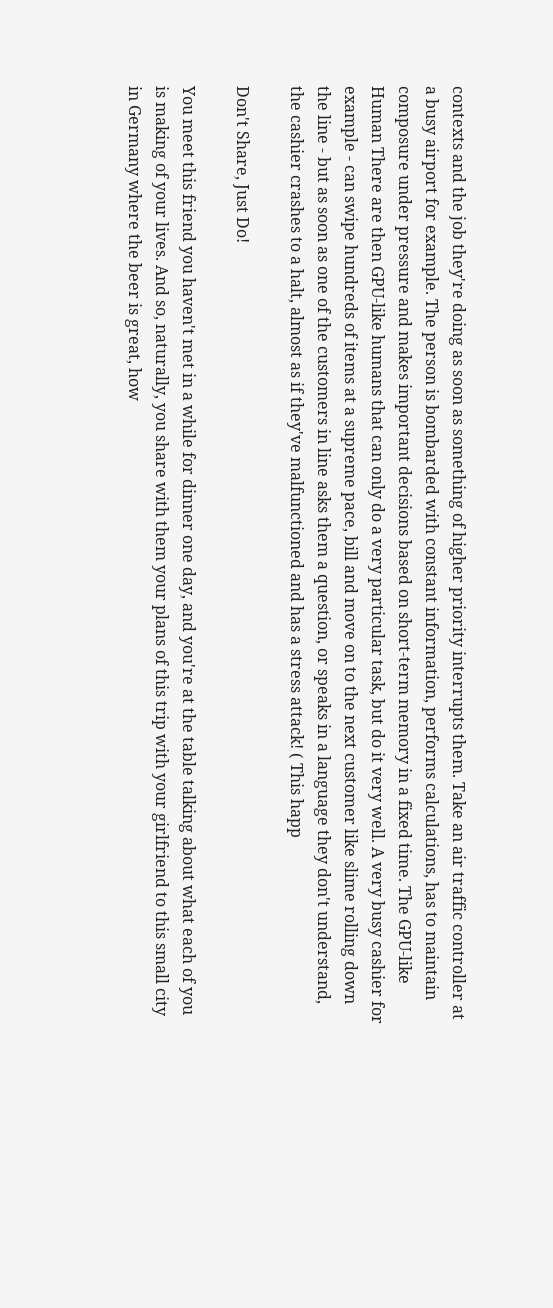contexts and the job they're doing as soon as something of higher priority interrupts them. Take an air traffic controller at a busy airport for example. The person is bombarded with constant information, performs calculations, has to maintain composure under pressure and makes important decisions based on short-term memory in a fixed time. The GPU-like Human There are then GPU-like humans that can only do a very particular task, but do it very well. A very busy cashier for example - can swipe hundreds of items at a supreme pace, bill and move on to the next customer like slime rolling down the line - but as soon as one of the customers in line asks them a question, or speaks in a language they don't understand, the cashier crashes to a halt, almost as if they've malfunctioned and has a stress attack! ( This happ

Don't Share, Just Do!

You meet this friend you haven't met in a while for dinner one day, and you're at the table talking about what each of you is making of your lives. And so, naturally, you share with them your plans of this trip with your girlfriend to this small city in Germany where the beer is great, how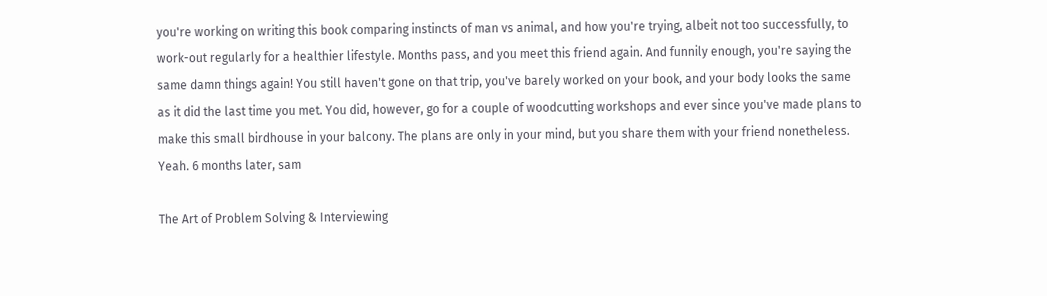you're working on writing this book comparing instincts of man vs animal, and how you're trying, albeit not too successfully, to work-out regularly for a healthier lifestyle. Months pass, and you meet this friend again. And funnily enough, you're saying the same damn things again! You still haven't gone on that trip, you've barely worked on your book, and your body looks the same as it did the last time you met. You did, however, go for a couple of woodcutting workshops and ever since you've made plans to make this small birdhouse in your balcony. The plans are only in your mind, but you share them with your friend nonetheless. Yeah. 6 months later, sam

The Art of Problem Solving & Interviewing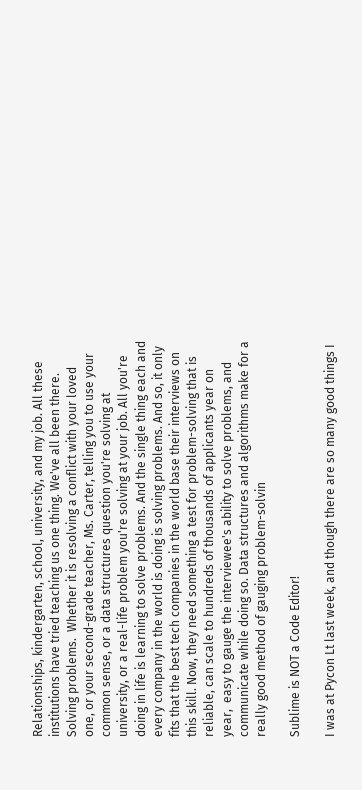Relationships, kindergarten, school, university, and my job. All these institutions have tried teaching us one thing. We've all been there. Solving problems.  Whether it is resolving a conflict with your loved one, or your second-grade teacher, Ms. Carter, telling you to use your common sense, or a data structures question you're solving at university, or a real-life problem you're solving at your job. All you're doing in life is learning to solve problems. And the single thing each and every company in the world is doing is solving problems. And so, it only fits that the best tech companies in the world base their interviews on this skill. Now, they need something a test for problem-solving that is reliable, can scale to hundreds of thousands of applicants year on year,  easy to gauge the interviewee's ability to solve problems, and communicate while doing so. Data structures and algorithms make for a really good method of gauging problem-solvin

Sublime is NOT a Code Editor!

I was at Pycon Lt last week, and though there are so many good things I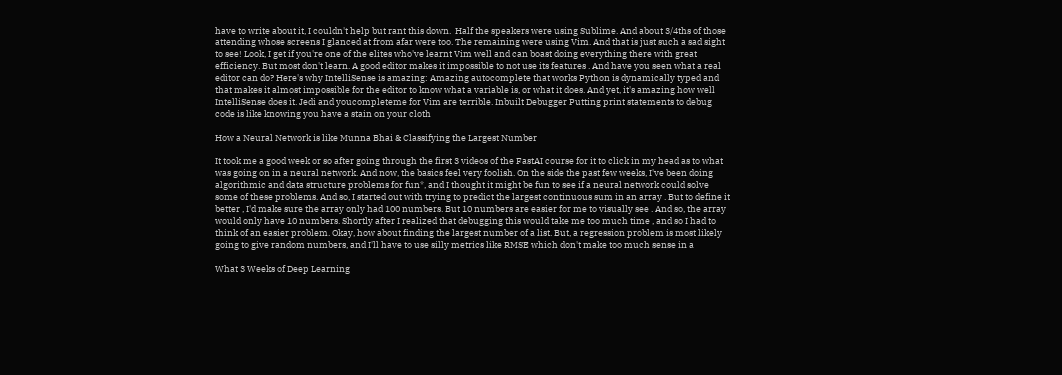have to write about it, I couldn't help but rant this down.  Half the speakers were using Sublime. And about 3/4ths of those attending whose screens I glanced at from afar were too. The remaining were using Vim. And that is just such a sad sight to see! Look, I get if you're one of the elites who've learnt Vim well and can boast doing everything there with great efficiency. But most don't learn. A good editor makes it impossible to not use its features . And have you seen what a real editor can do? Here's why IntelliSense is amazing: Amazing autocomplete that works Python is dynamically typed and that makes it almost impossible for the editor to know what a variable is, or what it does. And yet, it's amazing how well IntelliSense does it. Jedi and youcompleteme for Vim are terrible. Inbuilt Debugger Putting print statements to debug code is like knowing you have a stain on your cloth

How a Neural Network is like Munna Bhai & Classifying the Largest Number

It took me a good week or so after going through the first 3 videos of the FastAI course for it to click in my head as to what was going on in a neural network. And now, the basics feel very foolish. On the side the past few weeks, I've been doing algorithmic and data structure problems for fun*, and I thought it might be fun to see if a neural network could solve some of these problems. And so, I started out with trying to predict the largest continuous sum in an array . But to define it better , I'd make sure the array only had 100 numbers. But 10 numbers are easier for me to visually see . And so, the array would only have 10 numbers. Shortly after I realized that debugging this would take me too much time , and so I had to think of an easier problem. Okay, how about finding the largest number of a list. But, a regression problem is most likely going to give random numbers, and I'll have to use silly metrics like RMSE which don't make too much sense in a

What 3 Weeks of Deep Learning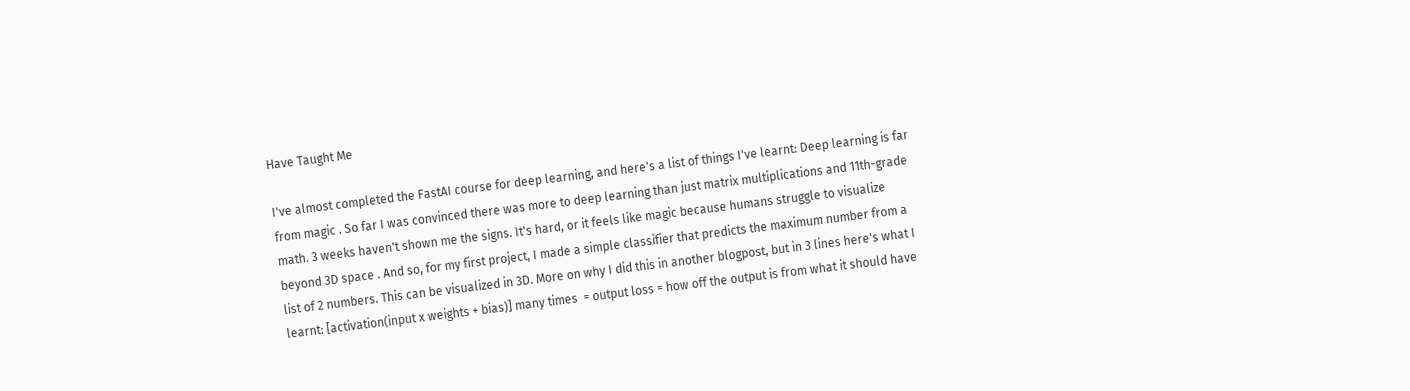Have Taught Me

I've almost completed the FastAI course for deep learning, and here's a list of things I've learnt: Deep learning is far from magic . So far I was convinced there was more to deep learning than just matrix multiplications and 11th-grade math. 3 weeks haven't shown me the signs. It's hard, or it feels like magic because humans struggle to visualize beyond 3D space . And so, for my first project, I made a simple classifier that predicts the maximum number from a list of 2 numbers. This can be visualized in 3D. More on why I did this in another blogpost, but in 3 lines here's what I learnt: [activation(input x weights + bias)] many times  = output loss = how off the output is from what it should have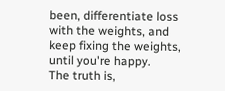been, differentiate loss with the weights, and keep fixing the weights, until you're happy.                                           The truth is,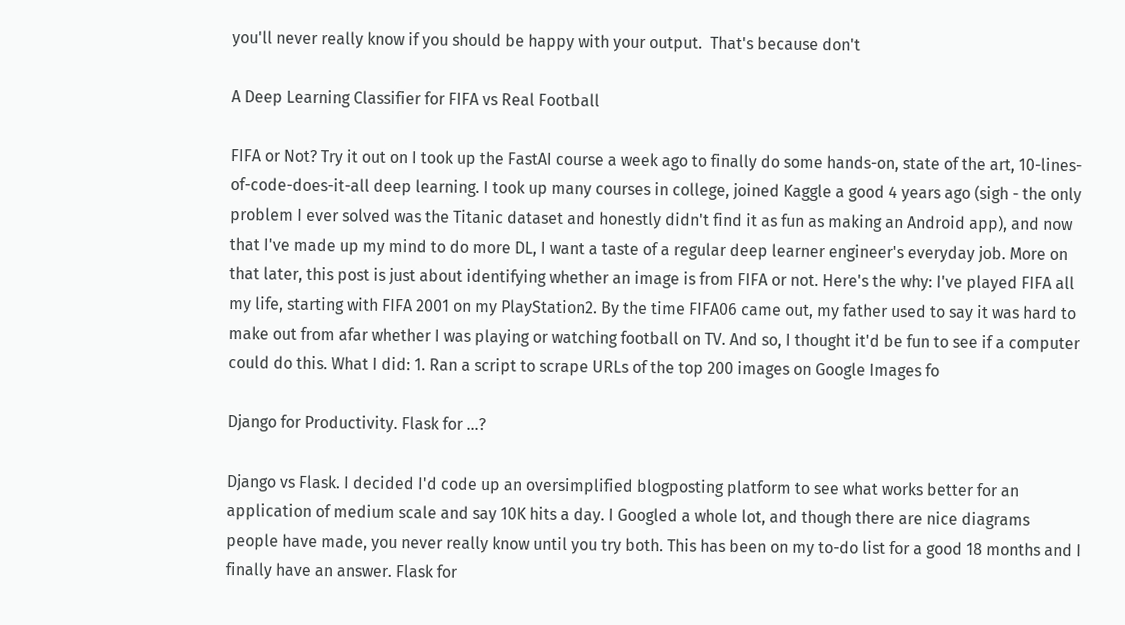you'll never really know if you should be happy with your output.  That's because don't

A Deep Learning Classifier for FIFA vs Real Football

FIFA or Not? Try it out on I took up the FastAI course a week ago to finally do some hands-on, state of the art, 10-lines-of-code-does-it-all deep learning. I took up many courses in college, joined Kaggle a good 4 years ago (sigh - the only problem I ever solved was the Titanic dataset and honestly didn't find it as fun as making an Android app), and now that I've made up my mind to do more DL, I want a taste of a regular deep learner engineer's everyday job. More on that later, this post is just about identifying whether an image is from FIFA or not. Here's the why: I've played FIFA all my life, starting with FIFA 2001 on my PlayStation2. By the time FIFA06 came out, my father used to say it was hard to make out from afar whether I was playing or watching football on TV. And so, I thought it'd be fun to see if a computer could do this. What I did: 1. Ran a script to scrape URLs of the top 200 images on Google Images fo

Django for Productivity. Flask for ...?

Django vs Flask. I decided I'd code up an oversimplified blogposting platform to see what works better for an application of medium scale and say 10K hits a day. I Googled a whole lot, and though there are nice diagrams people have made, you never really know until you try both. This has been on my to-do list for a good 18 months and I finally have an answer. Flask for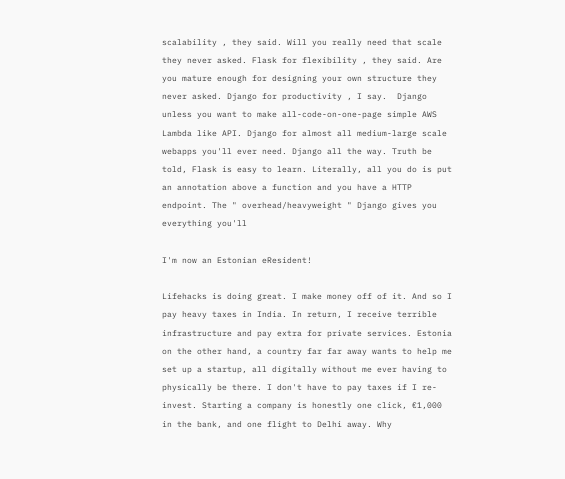scalability , they said. Will you really need that scale they never asked. Flask for flexibility , they said. Are you mature enough for designing your own structure they never asked. Django for productivity , I say.  Django unless you want to make all-code-on-one-page simple AWS Lambda like API. Django for almost all medium-large scale webapps you'll ever need. Django all the way. Truth be told, Flask is easy to learn. Literally, all you do is put an annotation above a function and you have a HTTP endpoint. The " overhead/heavyweight " Django gives you everything you'll

I'm now an Estonian eResident!

Lifehacks is doing great. I make money off of it. And so I pay heavy taxes in India. In return, I receive terrible infrastructure and pay extra for private services. Estonia on the other hand, a country far far away wants to help me set up a startup, all digitally without me ever having to physically be there. I don't have to pay taxes if I re-invest. Starting a company is honestly one click, €1,000 in the bank, and one flight to Delhi away. Why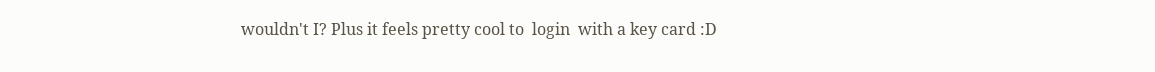wouldn't I? Plus it feels pretty cool to  login  with a key card :D